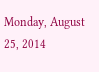Monday, August 25, 2014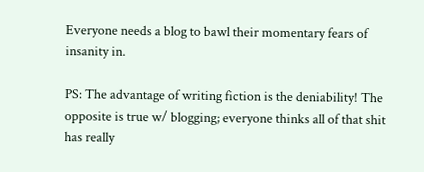Everyone needs a blog to bawl their momentary fears of insanity in.

PS: The advantage of writing fiction is the deniability! The opposite is true w/ blogging; everyone thinks all of that shit has really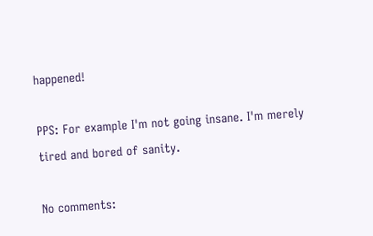happened!

PPS: For example I'm not going insane. I'm merely tired and bored of sanity.

No comments: